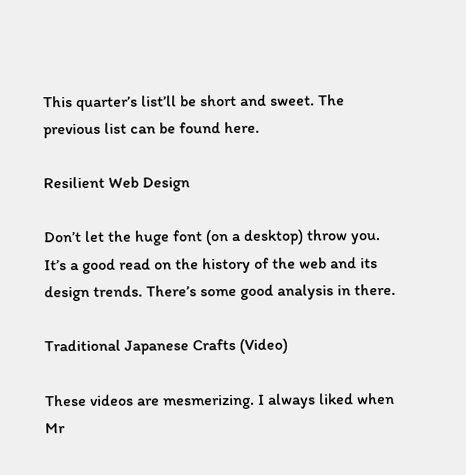This quarter’s list’ll be short and sweet. The previous list can be found here.

Resilient Web Design

Don’t let the huge font (on a desktop) throw you. It’s a good read on the history of the web and its design trends. There’s some good analysis in there.

Traditional Japanese Crafts (Video)

These videos are mesmerizing. I always liked when Mr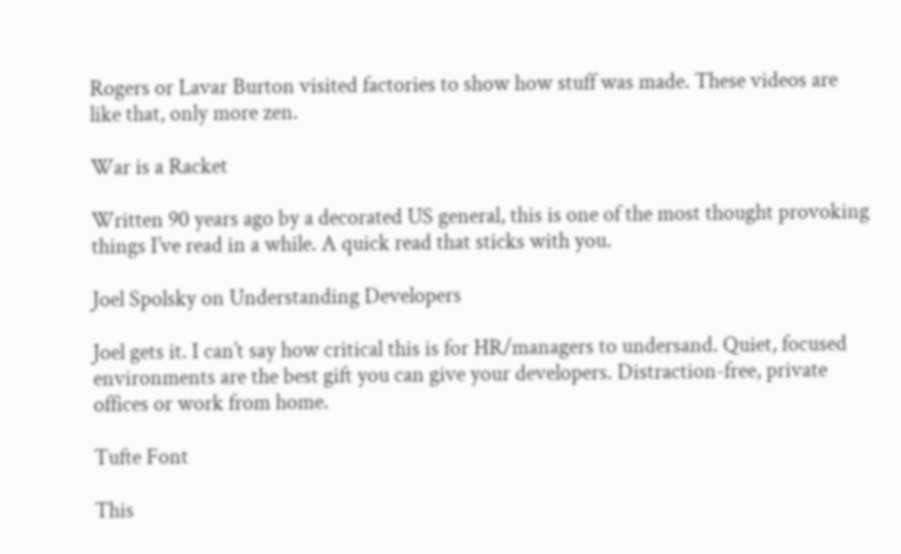Rogers or Lavar Burton visited factories to show how stuff was made. These videos are like that, only more zen.

War is a Racket

Written 90 years ago by a decorated US general, this is one of the most thought provoking things I’ve read in a while. A quick read that sticks with you.

Joel Spolsky on Understanding Developers

Joel gets it. I can’t say how critical this is for HR/managers to undersand. Quiet, focused environments are the best gift you can give your developers. Distraction-free, private offices or work from home.

Tufte Font

This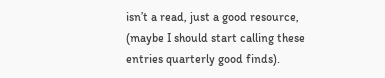isn’t a read, just a good resource, (maybe I should start calling these entries quarterly good finds).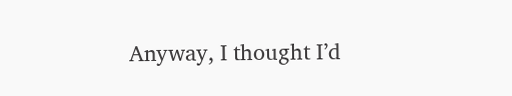Anyway, I thought I’d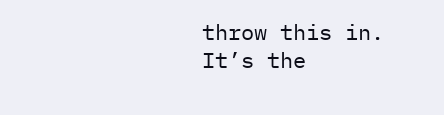throw this in. It’s the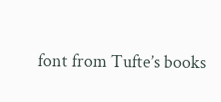font from Tufte’s books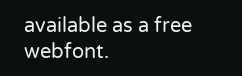available as a free webfont.